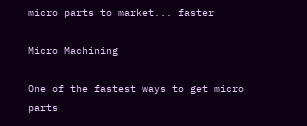micro parts to market... faster

Micro Machining

One of the fastest ways to get micro parts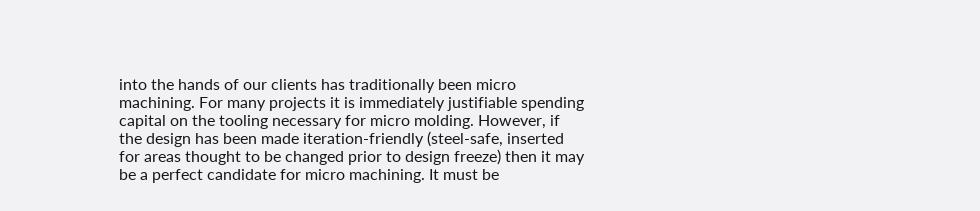into the hands of our clients has traditionally been micro machining. For many projects it is immediately justifiable spending capital on the tooling necessary for micro molding. However, if the design has been made iteration-friendly (steel-safe, inserted for areas thought to be changed prior to design freeze) then it may be a perfect candidate for micro machining. It must be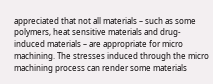appreciated that not all materials – such as some polymers, heat sensitive materials and drug-induced materials – are appropriate for micro machining. The stresses induced through the micro machining process can render some materials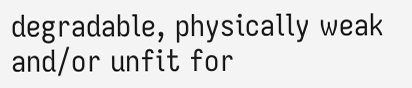degradable, physically weak and/or unfit for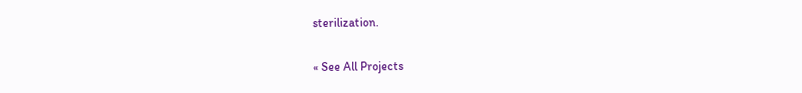sterilization.

« See All Projects